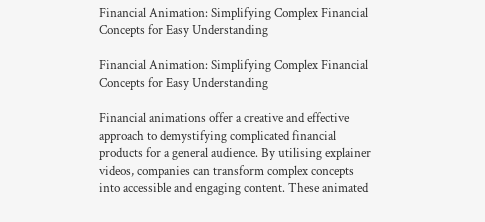Financial Animation: Simplifying Complex Financial Concepts for Easy Understanding

Financial Animation: Simplifying Complex Financial Concepts for Easy Understanding

Financial animations offer a creative and effective approach to demystifying complicated financial products for a general audience. By utilising explainer videos, companies can transform complex concepts into accessible and engaging content. These animated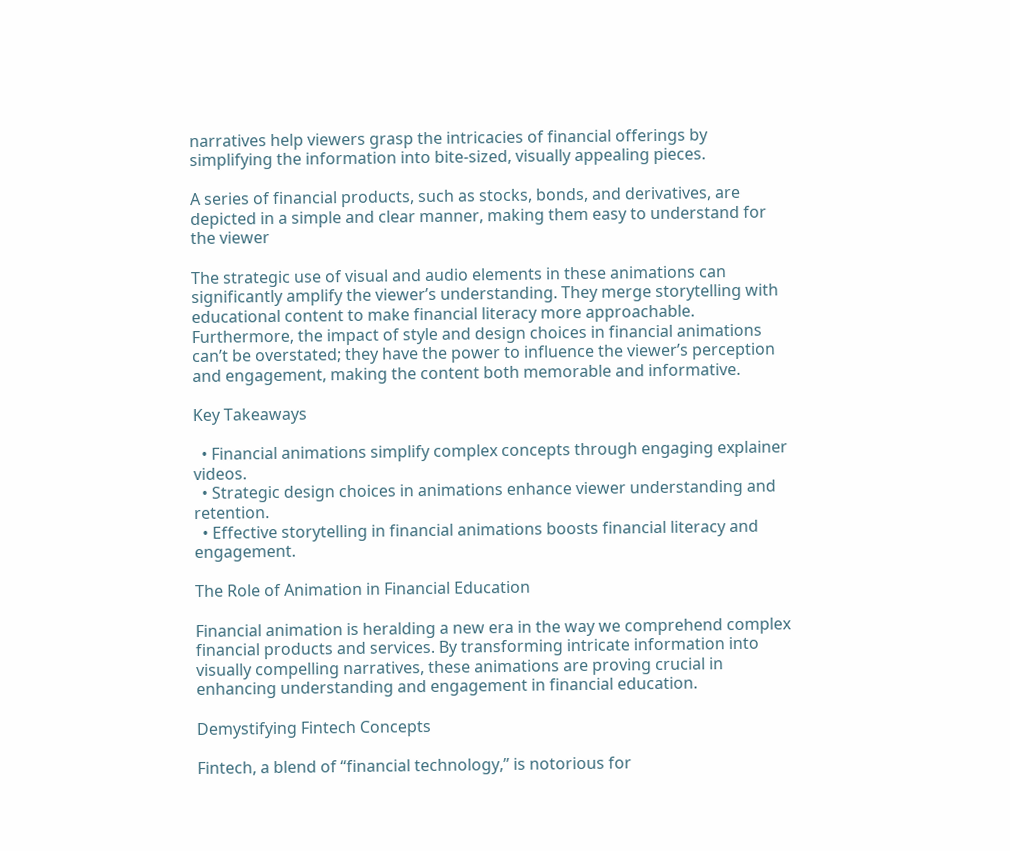narratives help viewers grasp the intricacies of financial offerings by simplifying the information into bite-sized, visually appealing pieces.

A series of financial products, such as stocks, bonds, and derivatives, are depicted in a simple and clear manner, making them easy to understand for the viewer

The strategic use of visual and audio elements in these animations can significantly amplify the viewer’s understanding. They merge storytelling with educational content to make financial literacy more approachable. Furthermore, the impact of style and design choices in financial animations can’t be overstated; they have the power to influence the viewer’s perception and engagement, making the content both memorable and informative.

Key Takeaways

  • Financial animations simplify complex concepts through engaging explainer videos.
  • Strategic design choices in animations enhance viewer understanding and retention.
  • Effective storytelling in financial animations boosts financial literacy and engagement.

The Role of Animation in Financial Education

Financial animation is heralding a new era in the way we comprehend complex financial products and services. By transforming intricate information into visually compelling narratives, these animations are proving crucial in enhancing understanding and engagement in financial education.

Demystifying Fintech Concepts

Fintech, a blend of “financial technology,” is notorious for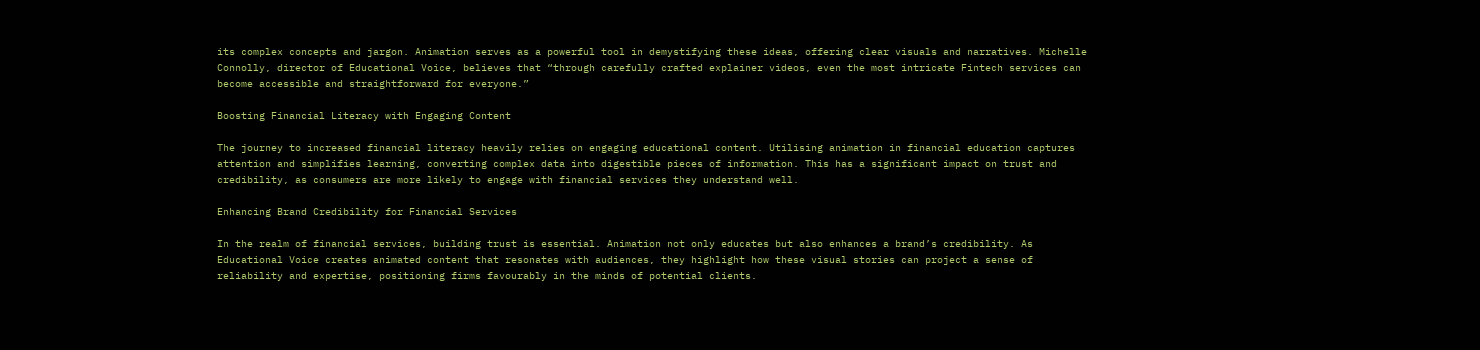its complex concepts and jargon. Animation serves as a powerful tool in demystifying these ideas, offering clear visuals and narratives. Michelle Connolly, director of Educational Voice, believes that “through carefully crafted explainer videos, even the most intricate Fintech services can become accessible and straightforward for everyone.”

Boosting Financial Literacy with Engaging Content

The journey to increased financial literacy heavily relies on engaging educational content. Utilising animation in financial education captures attention and simplifies learning, converting complex data into digestible pieces of information. This has a significant impact on trust and credibility, as consumers are more likely to engage with financial services they understand well.

Enhancing Brand Credibility for Financial Services

In the realm of financial services, building trust is essential. Animation not only educates but also enhances a brand’s credibility. As Educational Voice creates animated content that resonates with audiences, they highlight how these visual stories can project a sense of reliability and expertise, positioning firms favourably in the minds of potential clients.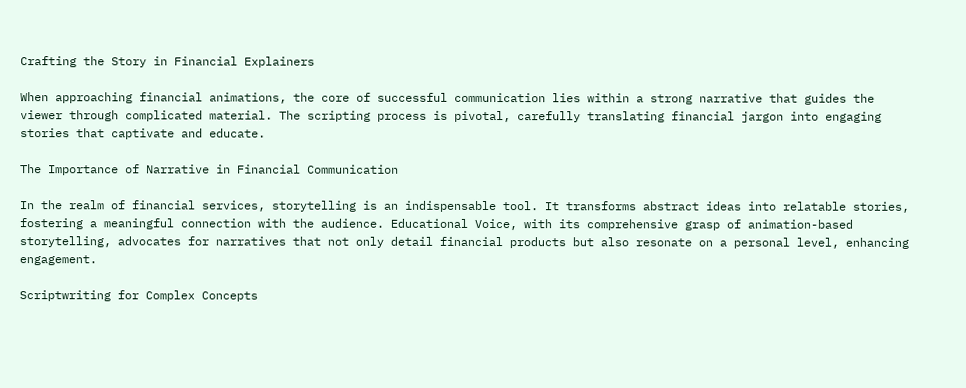Crafting the Story in Financial Explainers

When approaching financial animations, the core of successful communication lies within a strong narrative that guides the viewer through complicated material. The scripting process is pivotal, carefully translating financial jargon into engaging stories that captivate and educate.

The Importance of Narrative in Financial Communication

In the realm of financial services, storytelling is an indispensable tool. It transforms abstract ideas into relatable stories, fostering a meaningful connection with the audience. Educational Voice, with its comprehensive grasp of animation-based storytelling, advocates for narratives that not only detail financial products but also resonate on a personal level, enhancing engagement.

Scriptwriting for Complex Concepts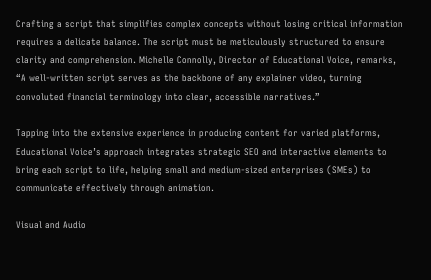Crafting a script that simplifies complex concepts without losing critical information requires a delicate balance. The script must be meticulously structured to ensure clarity and comprehension. Michelle Connolly, Director of Educational Voice, remarks, “A well-written script serves as the backbone of any explainer video, turning convoluted financial terminology into clear, accessible narratives.”

Tapping into the extensive experience in producing content for varied platforms, Educational Voice’s approach integrates strategic SEO and interactive elements to bring each script to life, helping small and medium-sized enterprises (SMEs) to communicate effectively through animation.

Visual and Audio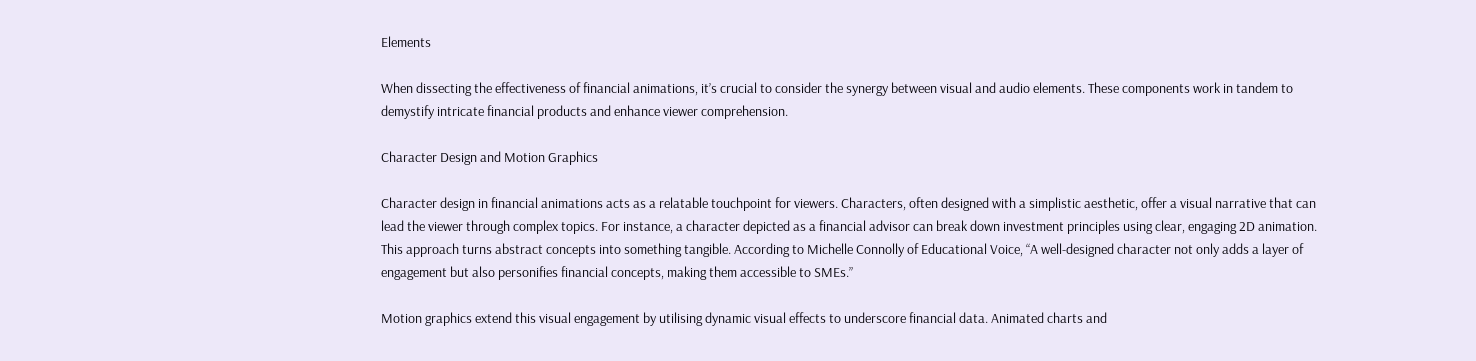Elements

When dissecting the effectiveness of financial animations, it’s crucial to consider the synergy between visual and audio elements. These components work in tandem to demystify intricate financial products and enhance viewer comprehension.

Character Design and Motion Graphics

Character design in financial animations acts as a relatable touchpoint for viewers. Characters, often designed with a simplistic aesthetic, offer a visual narrative that can lead the viewer through complex topics. For instance, a character depicted as a financial advisor can break down investment principles using clear, engaging 2D animation. This approach turns abstract concepts into something tangible. According to Michelle Connolly of Educational Voice, “A well-designed character not only adds a layer of engagement but also personifies financial concepts, making them accessible to SMEs.”

Motion graphics extend this visual engagement by utilising dynamic visual effects to underscore financial data. Animated charts and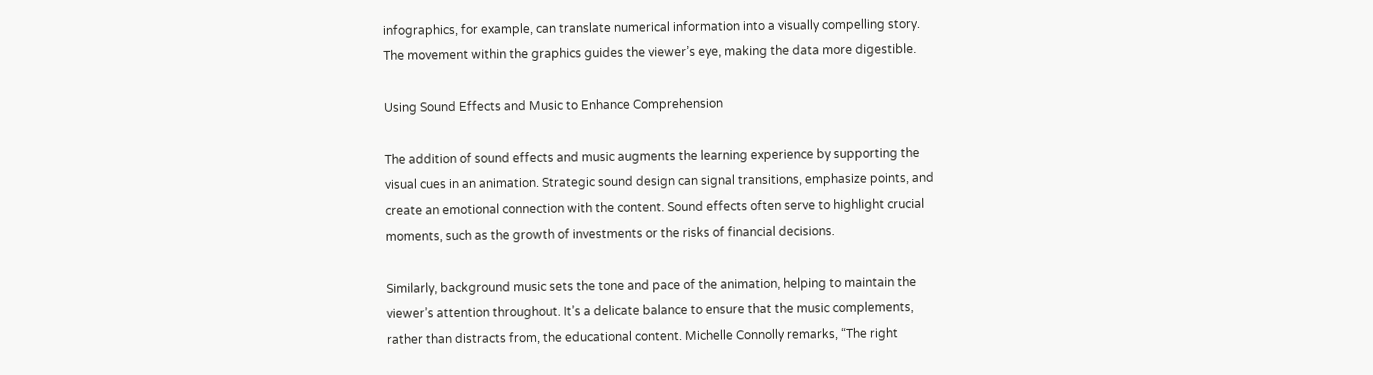infographics, for example, can translate numerical information into a visually compelling story. The movement within the graphics guides the viewer’s eye, making the data more digestible.

Using Sound Effects and Music to Enhance Comprehension

The addition of sound effects and music augments the learning experience by supporting the visual cues in an animation. Strategic sound design can signal transitions, emphasize points, and create an emotional connection with the content. Sound effects often serve to highlight crucial moments, such as the growth of investments or the risks of financial decisions.

Similarly, background music sets the tone and pace of the animation, helping to maintain the viewer’s attention throughout. It’s a delicate balance to ensure that the music complements, rather than distracts from, the educational content. Michelle Connolly remarks, “The right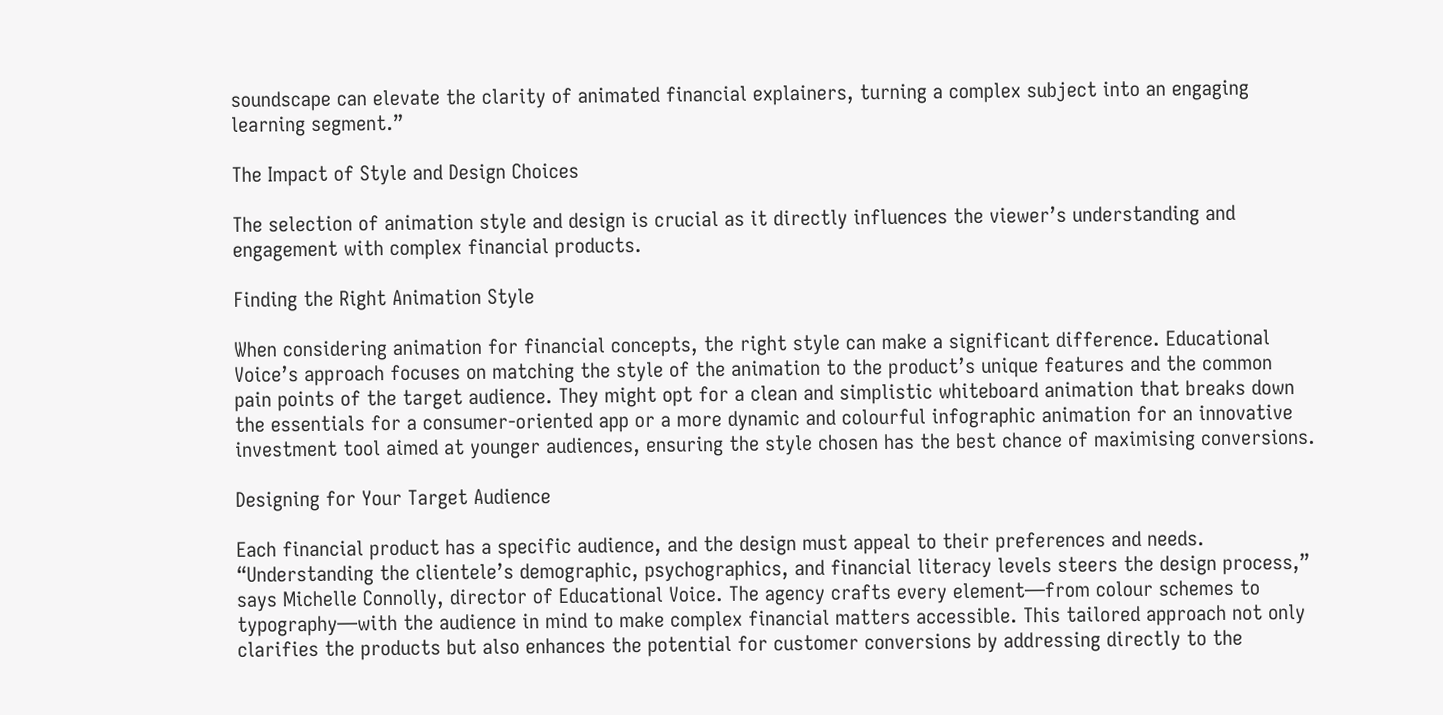soundscape can elevate the clarity of animated financial explainers, turning a complex subject into an engaging learning segment.”

The Impact of Style and Design Choices

The selection of animation style and design is crucial as it directly influences the viewer’s understanding and engagement with complex financial products.

Finding the Right Animation Style

When considering animation for financial concepts, the right style can make a significant difference. Educational Voice’s approach focuses on matching the style of the animation to the product’s unique features and the common pain points of the target audience. They might opt for a clean and simplistic whiteboard animation that breaks down the essentials for a consumer-oriented app or a more dynamic and colourful infographic animation for an innovative investment tool aimed at younger audiences, ensuring the style chosen has the best chance of maximising conversions.

Designing for Your Target Audience

Each financial product has a specific audience, and the design must appeal to their preferences and needs. “Understanding the clientele’s demographic, psychographics, and financial literacy levels steers the design process,” says Michelle Connolly, director of Educational Voice. The agency crafts every element—from colour schemes to typography—with the audience in mind to make complex financial matters accessible. This tailored approach not only clarifies the products but also enhances the potential for customer conversions by addressing directly to the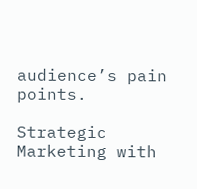audience’s pain points.

Strategic Marketing with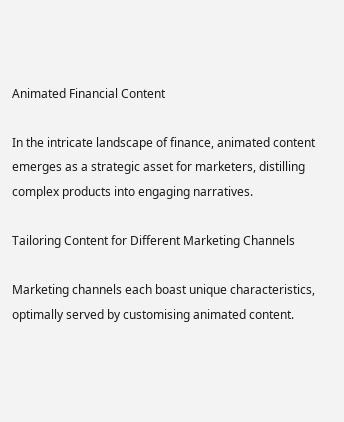Animated Financial Content

In the intricate landscape of finance, animated content emerges as a strategic asset for marketers, distilling complex products into engaging narratives.

Tailoring Content for Different Marketing Channels

Marketing channels each boast unique characteristics, optimally served by customising animated content.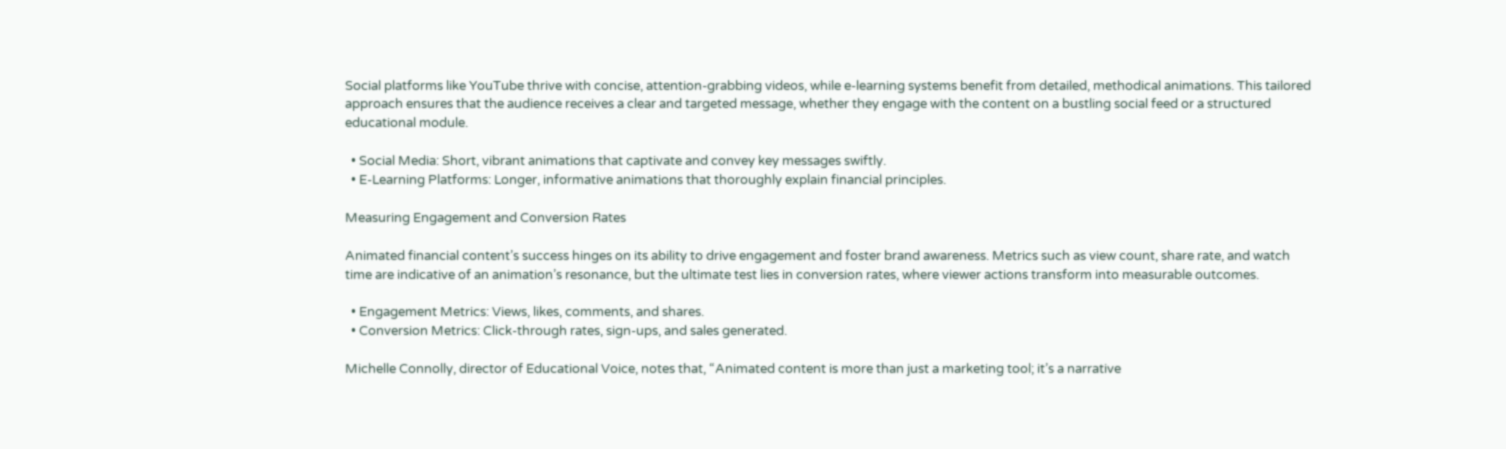Social platforms like YouTube thrive with concise, attention-grabbing videos, while e-learning systems benefit from detailed, methodical animations. This tailored approach ensures that the audience receives a clear and targeted message, whether they engage with the content on a bustling social feed or a structured educational module.

  • Social Media: Short, vibrant animations that captivate and convey key messages swiftly.
  • E-Learning Platforms: Longer, informative animations that thoroughly explain financial principles.

Measuring Engagement and Conversion Rates

Animated financial content’s success hinges on its ability to drive engagement and foster brand awareness. Metrics such as view count, share rate, and watch time are indicative of an animation’s resonance, but the ultimate test lies in conversion rates, where viewer actions transform into measurable outcomes.

  • Engagement Metrics: Views, likes, comments, and shares.
  • Conversion Metrics: Click-through rates, sign-ups, and sales generated.

Michelle Connolly, director of Educational Voice, notes that, “Animated content is more than just a marketing tool; it’s a narrative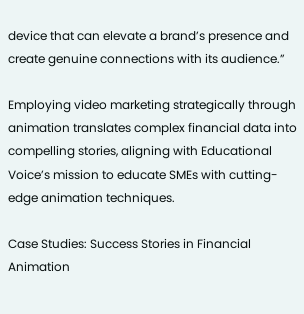device that can elevate a brand’s presence and create genuine connections with its audience.”

Employing video marketing strategically through animation translates complex financial data into compelling stories, aligning with Educational Voice’s mission to educate SMEs with cutting-edge animation techniques.

Case Studies: Success Stories in Financial Animation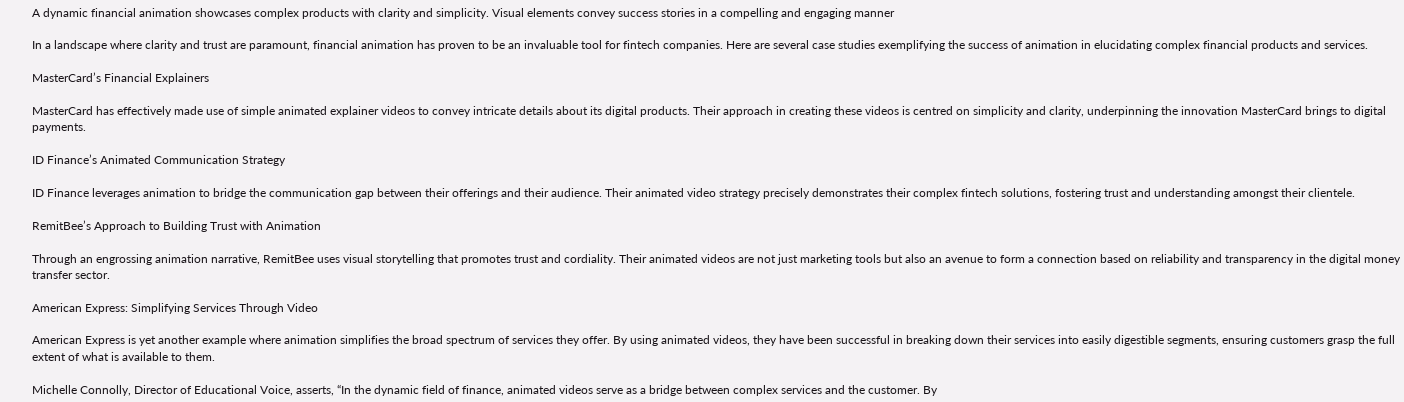A dynamic financial animation showcases complex products with clarity and simplicity. Visual elements convey success stories in a compelling and engaging manner

In a landscape where clarity and trust are paramount, financial animation has proven to be an invaluable tool for fintech companies. Here are several case studies exemplifying the success of animation in elucidating complex financial products and services.

MasterCard’s Financial Explainers

MasterCard has effectively made use of simple animated explainer videos to convey intricate details about its digital products. Their approach in creating these videos is centred on simplicity and clarity, underpinning the innovation MasterCard brings to digital payments.

ID Finance’s Animated Communication Strategy

ID Finance leverages animation to bridge the communication gap between their offerings and their audience. Their animated video strategy precisely demonstrates their complex fintech solutions, fostering trust and understanding amongst their clientele.

RemitBee’s Approach to Building Trust with Animation

Through an engrossing animation narrative, RemitBee uses visual storytelling that promotes trust and cordiality. Their animated videos are not just marketing tools but also an avenue to form a connection based on reliability and transparency in the digital money transfer sector.

American Express: Simplifying Services Through Video

American Express is yet another example where animation simplifies the broad spectrum of services they offer. By using animated videos, they have been successful in breaking down their services into easily digestible segments, ensuring customers grasp the full extent of what is available to them.

Michelle Connolly, Director of Educational Voice, asserts, “In the dynamic field of finance, animated videos serve as a bridge between complex services and the customer. By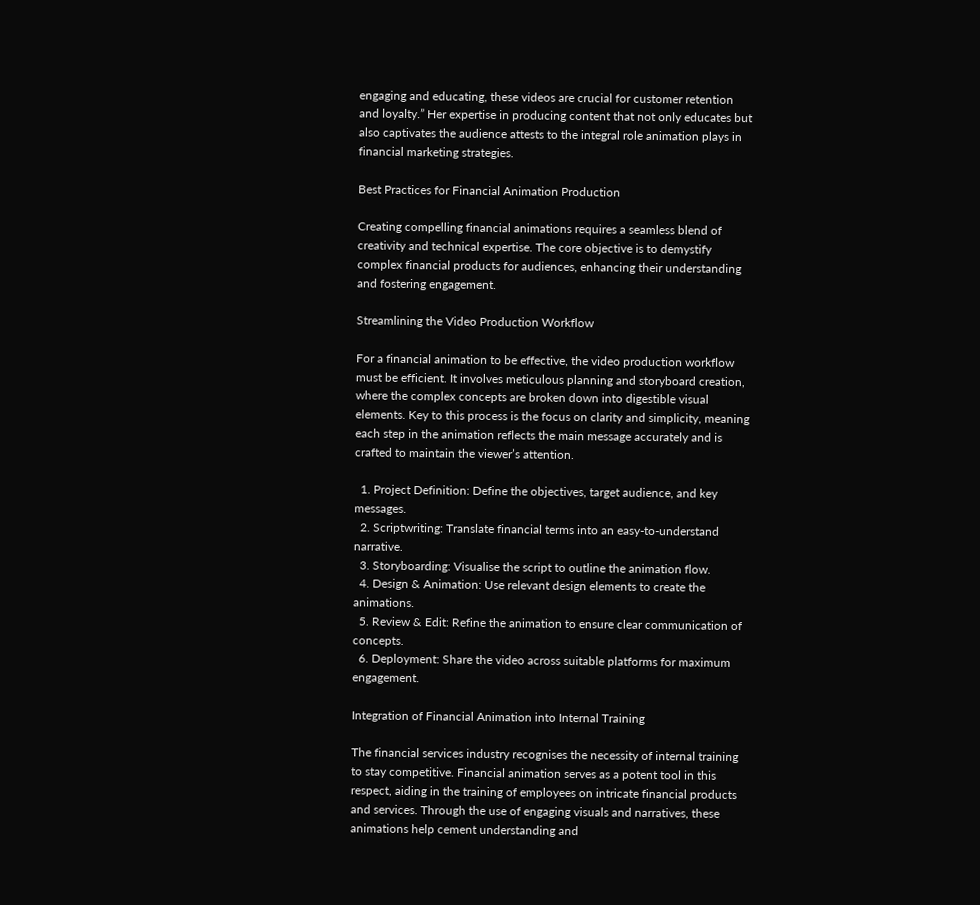engaging and educating, these videos are crucial for customer retention and loyalty.” Her expertise in producing content that not only educates but also captivates the audience attests to the integral role animation plays in financial marketing strategies.

Best Practices for Financial Animation Production

Creating compelling financial animations requires a seamless blend of creativity and technical expertise. The core objective is to demystify complex financial products for audiences, enhancing their understanding and fostering engagement.

Streamlining the Video Production Workflow

For a financial animation to be effective, the video production workflow must be efficient. It involves meticulous planning and storyboard creation, where the complex concepts are broken down into digestible visual elements. Key to this process is the focus on clarity and simplicity, meaning each step in the animation reflects the main message accurately and is crafted to maintain the viewer’s attention.

  1. Project Definition: Define the objectives, target audience, and key messages.
  2. Scriptwriting: Translate financial terms into an easy-to-understand narrative.
  3. Storyboarding: Visualise the script to outline the animation flow.
  4. Design & Animation: Use relevant design elements to create the animations.
  5. Review & Edit: Refine the animation to ensure clear communication of concepts.
  6. Deployment: Share the video across suitable platforms for maximum engagement.

Integration of Financial Animation into Internal Training

The financial services industry recognises the necessity of internal training to stay competitive. Financial animation serves as a potent tool in this respect, aiding in the training of employees on intricate financial products and services. Through the use of engaging visuals and narratives, these animations help cement understanding and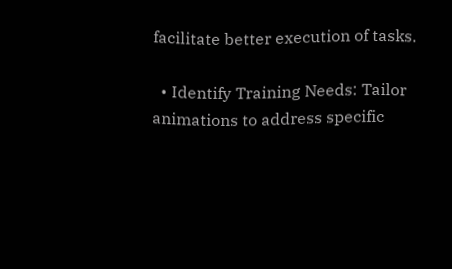facilitate better execution of tasks.

  • Identify Training Needs: Tailor animations to address specific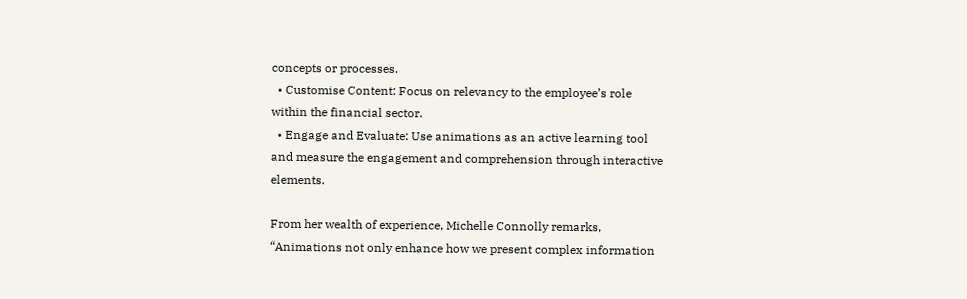concepts or processes.
  • Customise Content: Focus on relevancy to the employee’s role within the financial sector.
  • Engage and Evaluate: Use animations as an active learning tool and measure the engagement and comprehension through interactive elements.

From her wealth of experience, Michelle Connolly remarks, “Animations not only enhance how we present complex information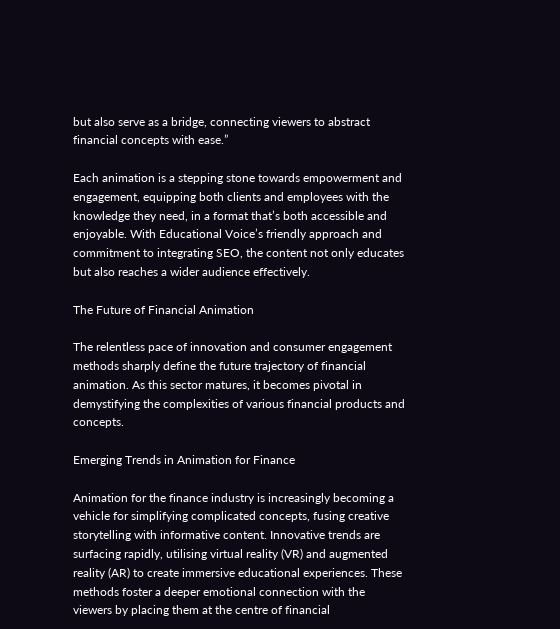but also serve as a bridge, connecting viewers to abstract financial concepts with ease.”

Each animation is a stepping stone towards empowerment and engagement, equipping both clients and employees with the knowledge they need, in a format that’s both accessible and enjoyable. With Educational Voice’s friendly approach and commitment to integrating SEO, the content not only educates but also reaches a wider audience effectively.

The Future of Financial Animation

The relentless pace of innovation and consumer engagement methods sharply define the future trajectory of financial animation. As this sector matures, it becomes pivotal in demystifying the complexities of various financial products and concepts.

Emerging Trends in Animation for Finance

Animation for the finance industry is increasingly becoming a vehicle for simplifying complicated concepts, fusing creative storytelling with informative content. Innovative trends are surfacing rapidly, utilising virtual reality (VR) and augmented reality (AR) to create immersive educational experiences. These methods foster a deeper emotional connection with the viewers by placing them at the centre of financial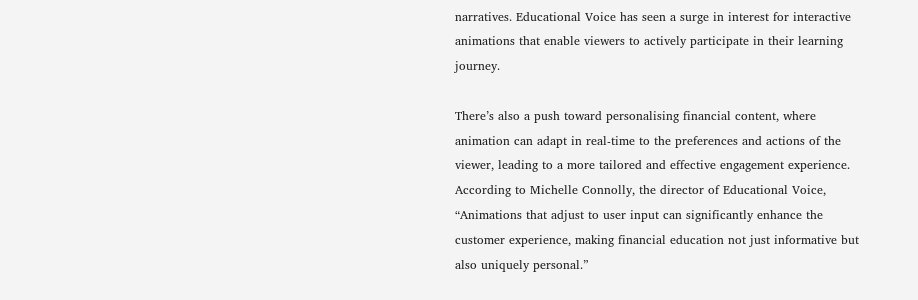narratives. Educational Voice has seen a surge in interest for interactive animations that enable viewers to actively participate in their learning journey.

There’s also a push toward personalising financial content, where animation can adapt in real-time to the preferences and actions of the viewer, leading to a more tailored and effective engagement experience. According to Michelle Connolly, the director of Educational Voice, “Animations that adjust to user input can significantly enhance the customer experience, making financial education not just informative but also uniquely personal.”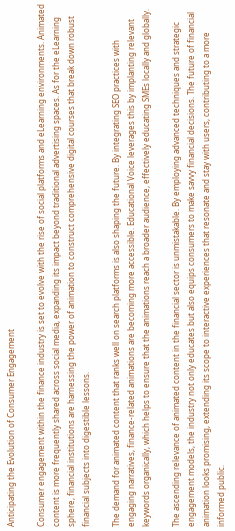Anticipating the Evolution of Consumer Engagement

Consumer engagement within the finance industry is set to evolve with the rise of social platforms and eLearning environments. Animated content is more frequently shared across social media, expanding its impact beyond traditional advertising spaces. As for the eLearning sphere, financial institutions are harnessing the power of animation to construct comprehensive digital courses that break down robust financial subjects into digestible lessons.

The demand for animated content that ranks well on search platforms is also shaping the future. By integrating SEO practices with engaging narratives, finance-related animations are becoming more accessible. Educational Voice leverages this by implanting relevant keywords organically, which helps to ensure that the animations reach a broader audience, effectively educating SMEs locally and globally.

The ascending relevance of animated content in the financial sector is unmistakable. By employing advanced techniques and strategic engagement models, the industry not only educates but also equips consumers to make savvy financial decisions. The future of financial animation looks promising, extending its scope to interactive experiences that resonate and stay with users, contributing to a more informed public.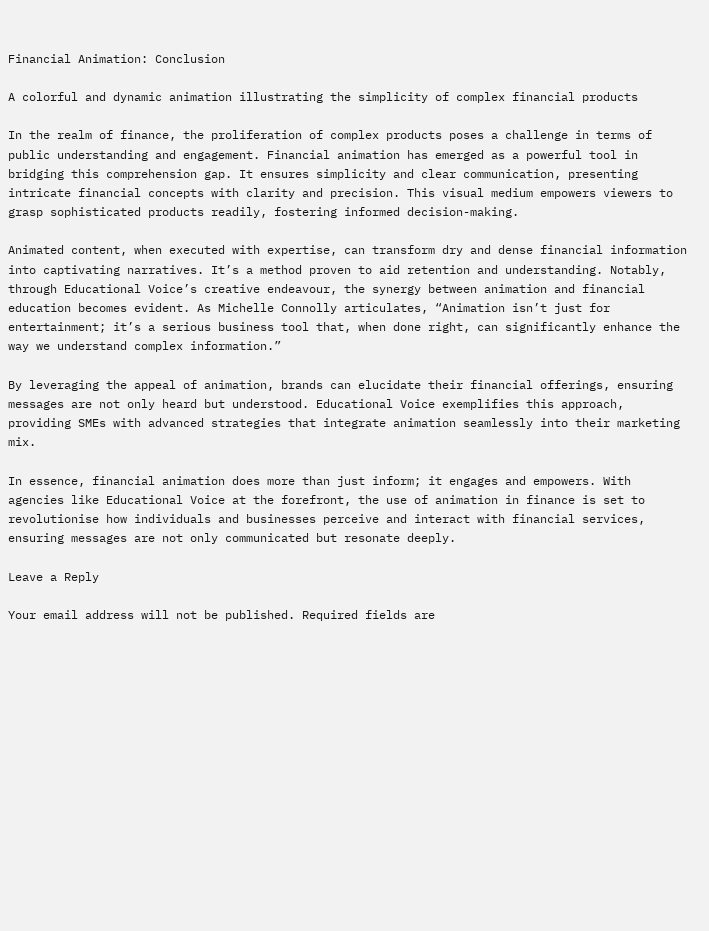Financial Animation: Conclusion

A colorful and dynamic animation illustrating the simplicity of complex financial products

In the realm of finance, the proliferation of complex products poses a challenge in terms of public understanding and engagement. Financial animation has emerged as a powerful tool in bridging this comprehension gap. It ensures simplicity and clear communication, presenting intricate financial concepts with clarity and precision. This visual medium empowers viewers to grasp sophisticated products readily, fostering informed decision-making.

Animated content, when executed with expertise, can transform dry and dense financial information into captivating narratives. It’s a method proven to aid retention and understanding. Notably, through Educational Voice’s creative endeavour, the synergy between animation and financial education becomes evident. As Michelle Connolly articulates, “Animation isn’t just for entertainment; it’s a serious business tool that, when done right, can significantly enhance the way we understand complex information.”

By leveraging the appeal of animation, brands can elucidate their financial offerings, ensuring messages are not only heard but understood. Educational Voice exemplifies this approach, providing SMEs with advanced strategies that integrate animation seamlessly into their marketing mix.

In essence, financial animation does more than just inform; it engages and empowers. With agencies like Educational Voice at the forefront, the use of animation in finance is set to revolutionise how individuals and businesses perceive and interact with financial services, ensuring messages are not only communicated but resonate deeply.

Leave a Reply

Your email address will not be published. Required fields are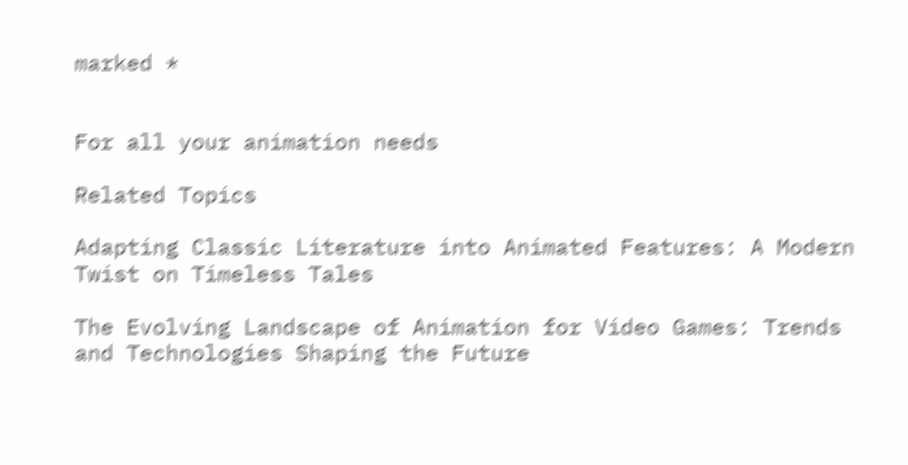marked *


For all your animation needs

Related Topics

Adapting Classic Literature into Animated Features: A Modern Twist on Timeless Tales

The Evolving Landscape of Animation for Video Games: Trends and Technologies Shaping the Future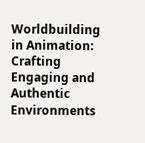Worldbuilding in Animation: Crafting Engaging and Authentic Environments